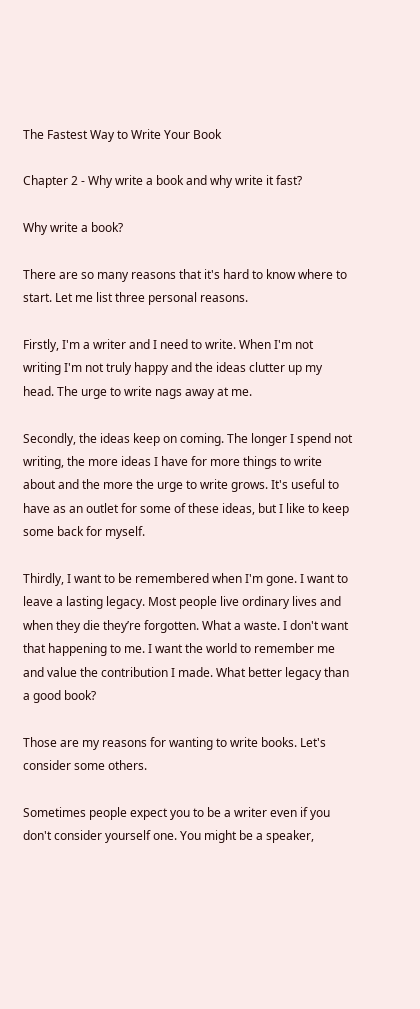The Fastest Way to Write Your Book

Chapter 2 - Why write a book and why write it fast?

Why write a book?

There are so many reasons that it's hard to know where to start. Let me list three personal reasons.

Firstly, I'm a writer and I need to write. When I'm not writing I'm not truly happy and the ideas clutter up my head. The urge to write nags away at me.

Secondly, the ideas keep on coming. The longer I spend not writing, the more ideas I have for more things to write about and the more the urge to write grows. It's useful to have as an outlet for some of these ideas, but I like to keep some back for myself.

Thirdly, I want to be remembered when I'm gone. I want to leave a lasting legacy. Most people live ordinary lives and when they die they’re forgotten. What a waste. I don't want that happening to me. I want the world to remember me and value the contribution I made. What better legacy than a good book?

Those are my reasons for wanting to write books. Let's consider some others.

Sometimes people expect you to be a writer even if you don't consider yourself one. You might be a speaker,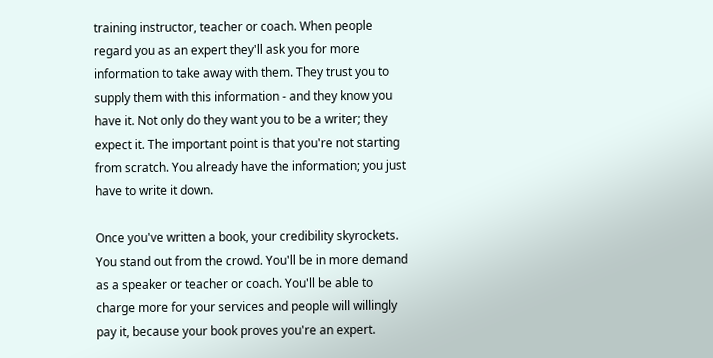training instructor, teacher or coach. When people regard you as an expert they'll ask you for more information to take away with them. They trust you to supply them with this information - and they know you have it. Not only do they want you to be a writer; they expect it. The important point is that you're not starting from scratch. You already have the information; you just have to write it down.

Once you've written a book, your credibility skyrockets. You stand out from the crowd. You'll be in more demand as a speaker or teacher or coach. You'll be able to charge more for your services and people will willingly pay it, because your book proves you're an expert.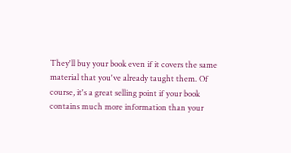They'll buy your book even if it covers the same material that you've already taught them. Of course, it's a great selling point if your book contains much more information than your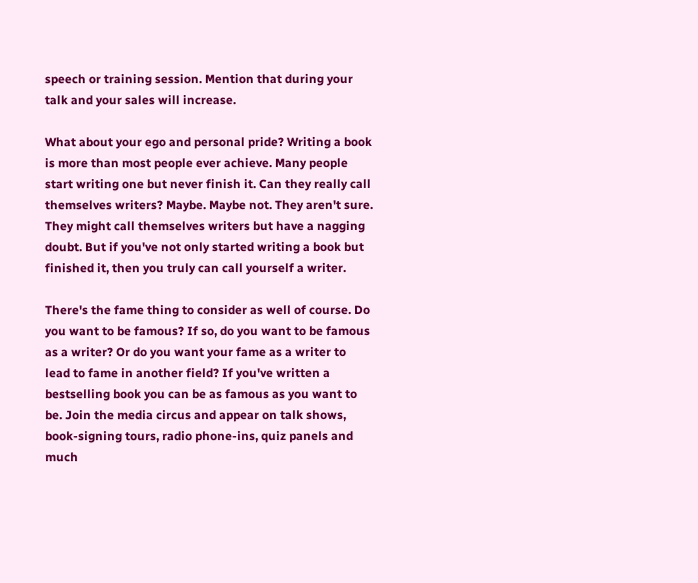speech or training session. Mention that during your talk and your sales will increase.

What about your ego and personal pride? Writing a book is more than most people ever achieve. Many people start writing one but never finish it. Can they really call themselves writers? Maybe. Maybe not. They aren't sure. They might call themselves writers but have a nagging doubt. But if you've not only started writing a book but finished it, then you truly can call yourself a writer.

There's the fame thing to consider as well of course. Do you want to be famous? If so, do you want to be famous as a writer? Or do you want your fame as a writer to lead to fame in another field? If you've written a bestselling book you can be as famous as you want to be. Join the media circus and appear on talk shows, book-signing tours, radio phone-ins, quiz panels and much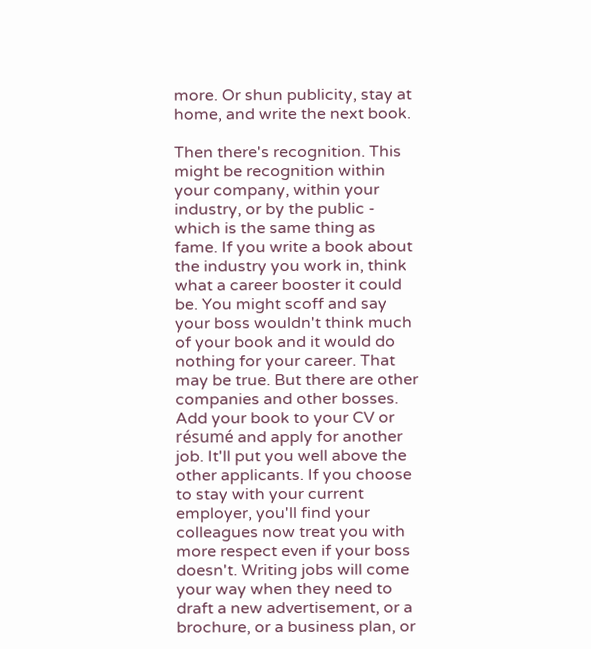more. Or shun publicity, stay at home, and write the next book.

Then there's recognition. This might be recognition within your company, within your industry, or by the public - which is the same thing as fame. If you write a book about the industry you work in, think what a career booster it could be. You might scoff and say your boss wouldn't think much of your book and it would do nothing for your career. That may be true. But there are other companies and other bosses. Add your book to your CV or résumé and apply for another job. It'll put you well above the other applicants. If you choose to stay with your current employer, you'll find your colleagues now treat you with more respect even if your boss doesn't. Writing jobs will come your way when they need to draft a new advertisement, or a brochure, or a business plan, or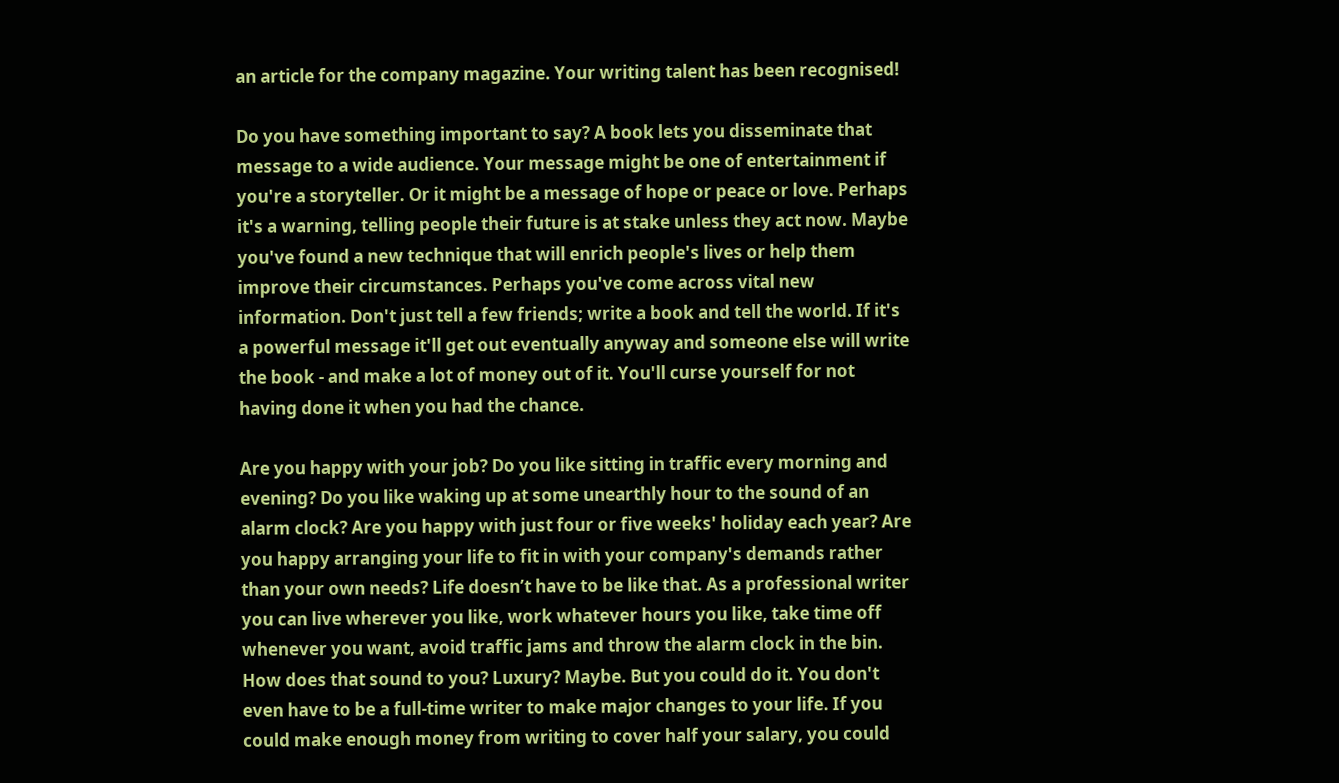an article for the company magazine. Your writing talent has been recognised!

Do you have something important to say? A book lets you disseminate that message to a wide audience. Your message might be one of entertainment if you're a storyteller. Or it might be a message of hope or peace or love. Perhaps it's a warning, telling people their future is at stake unless they act now. Maybe you've found a new technique that will enrich people's lives or help them improve their circumstances. Perhaps you've come across vital new information. Don't just tell a few friends; write a book and tell the world. If it's a powerful message it'll get out eventually anyway and someone else will write the book - and make a lot of money out of it. You'll curse yourself for not having done it when you had the chance.

Are you happy with your job? Do you like sitting in traffic every morning and evening? Do you like waking up at some unearthly hour to the sound of an alarm clock? Are you happy with just four or five weeks' holiday each year? Are you happy arranging your life to fit in with your company's demands rather than your own needs? Life doesn’t have to be like that. As a professional writer you can live wherever you like, work whatever hours you like, take time off whenever you want, avoid traffic jams and throw the alarm clock in the bin. How does that sound to you? Luxury? Maybe. But you could do it. You don't even have to be a full-time writer to make major changes to your life. If you could make enough money from writing to cover half your salary, you could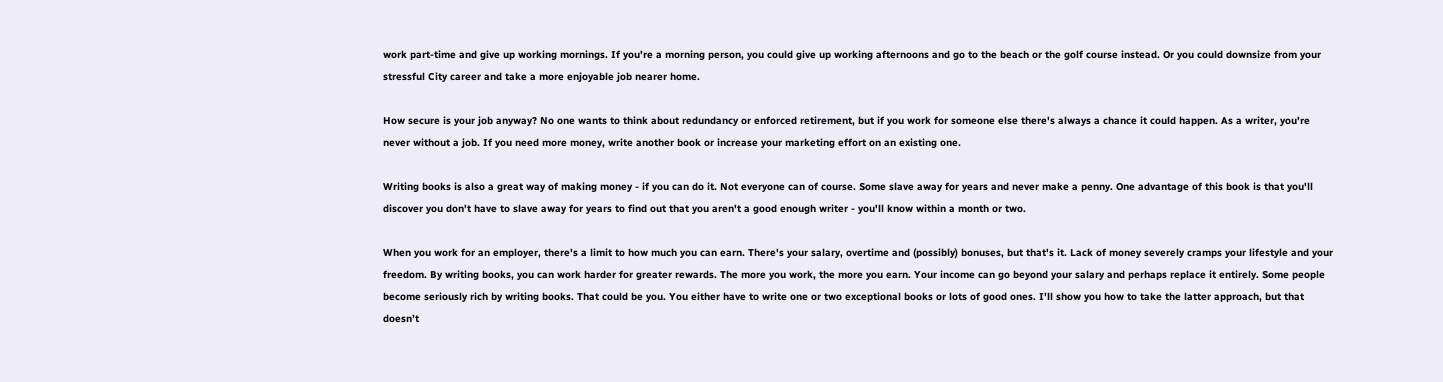work part-time and give up working mornings. If you're a morning person, you could give up working afternoons and go to the beach or the golf course instead. Or you could downsize from your stressful City career and take a more enjoyable job nearer home.

How secure is your job anyway? No one wants to think about redundancy or enforced retirement, but if you work for someone else there's always a chance it could happen. As a writer, you're never without a job. If you need more money, write another book or increase your marketing effort on an existing one.

Writing books is also a great way of making money - if you can do it. Not everyone can of course. Some slave away for years and never make a penny. One advantage of this book is that you'll discover you don't have to slave away for years to find out that you aren't a good enough writer - you'll know within a month or two.

When you work for an employer, there's a limit to how much you can earn. There's your salary, overtime and (possibly) bonuses, but that's it. Lack of money severely cramps your lifestyle and your freedom. By writing books, you can work harder for greater rewards. The more you work, the more you earn. Your income can go beyond your salary and perhaps replace it entirely. Some people become seriously rich by writing books. That could be you. You either have to write one or two exceptional books or lots of good ones. I'll show you how to take the latter approach, but that doesn’t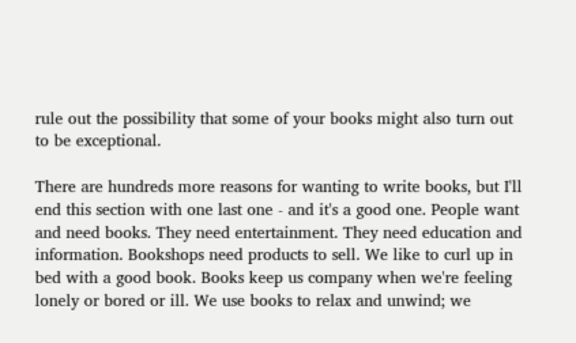rule out the possibility that some of your books might also turn out to be exceptional.

There are hundreds more reasons for wanting to write books, but I'll end this section with one last one - and it's a good one. People want and need books. They need entertainment. They need education and information. Bookshops need products to sell. We like to curl up in bed with a good book. Books keep us company when we're feeling lonely or bored or ill. We use books to relax and unwind; we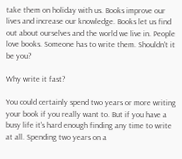take them on holiday with us. Books improve our lives and increase our knowledge. Books let us find out about ourselves and the world we live in. People love books. Someone has to write them. Shouldn't it be you?

Why write it fast?

You could certainly spend two years or more writing your book if you really want to. But if you have a busy life it's hard enough finding any time to write at all. Spending two years on a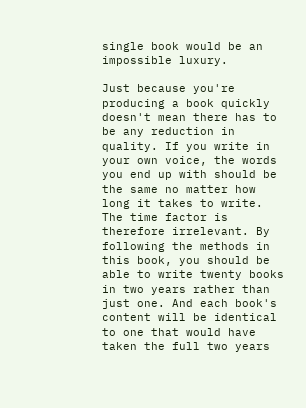single book would be an impossible luxury.

Just because you're producing a book quickly doesn't mean there has to be any reduction in quality. If you write in your own voice, the words you end up with should be the same no matter how long it takes to write. The time factor is therefore irrelevant. By following the methods in this book, you should be able to write twenty books in two years rather than just one. And each book's content will be identical to one that would have taken the full two years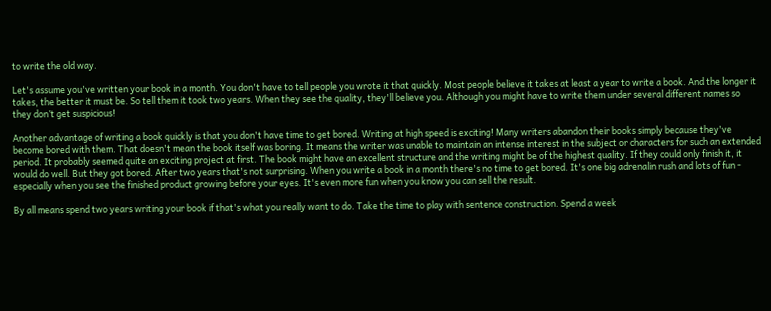to write the old way.

Let's assume you've written your book in a month. You don't have to tell people you wrote it that quickly. Most people believe it takes at least a year to write a book. And the longer it takes, the better it must be. So tell them it took two years. When they see the quality, they'll believe you. Although you might have to write them under several different names so they don’t get suspicious!

Another advantage of writing a book quickly is that you don't have time to get bored. Writing at high speed is exciting! Many writers abandon their books simply because they've become bored with them. That doesn't mean the book itself was boring. It means the writer was unable to maintain an intense interest in the subject or characters for such an extended period. It probably seemed quite an exciting project at first. The book might have an excellent structure and the writing might be of the highest quality. If they could only finish it, it would do well. But they got bored. After two years that's not surprising. When you write a book in a month there's no time to get bored. It's one big adrenalin rush and lots of fun - especially when you see the finished product growing before your eyes. It's even more fun when you know you can sell the result.

By all means spend two years writing your book if that's what you really want to do. Take the time to play with sentence construction. Spend a week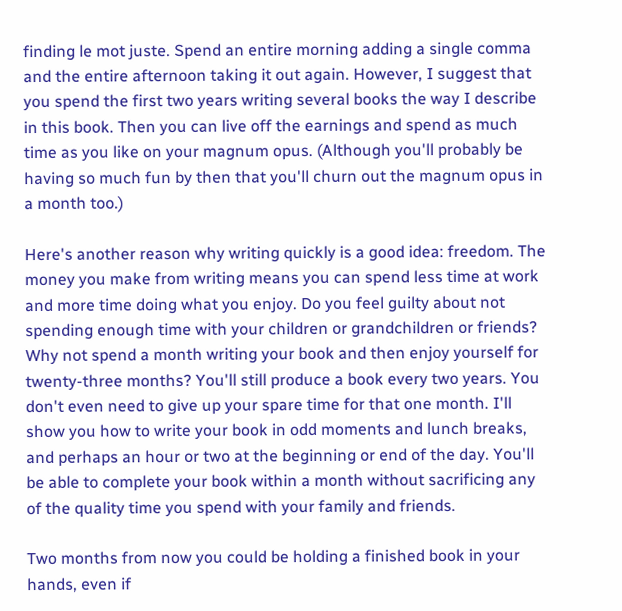finding le mot juste. Spend an entire morning adding a single comma and the entire afternoon taking it out again. However, I suggest that you spend the first two years writing several books the way I describe in this book. Then you can live off the earnings and spend as much time as you like on your magnum opus. (Although you'll probably be having so much fun by then that you'll churn out the magnum opus in a month too.)

Here's another reason why writing quickly is a good idea: freedom. The money you make from writing means you can spend less time at work and more time doing what you enjoy. Do you feel guilty about not spending enough time with your children or grandchildren or friends? Why not spend a month writing your book and then enjoy yourself for twenty-three months? You'll still produce a book every two years. You don't even need to give up your spare time for that one month. I'll show you how to write your book in odd moments and lunch breaks, and perhaps an hour or two at the beginning or end of the day. You'll be able to complete your book within a month without sacrificing any of the quality time you spend with your family and friends.

Two months from now you could be holding a finished book in your hands, even if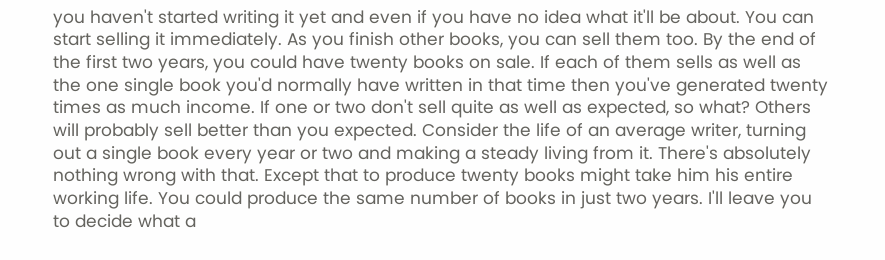you haven't started writing it yet and even if you have no idea what it'll be about. You can start selling it immediately. As you finish other books, you can sell them too. By the end of the first two years, you could have twenty books on sale. If each of them sells as well as the one single book you'd normally have written in that time then you've generated twenty times as much income. If one or two don't sell quite as well as expected, so what? Others will probably sell better than you expected. Consider the life of an average writer, turning out a single book every year or two and making a steady living from it. There's absolutely nothing wrong with that. Except that to produce twenty books might take him his entire working life. You could produce the same number of books in just two years. I'll leave you to decide what a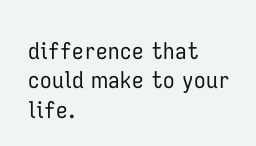difference that could make to your life.